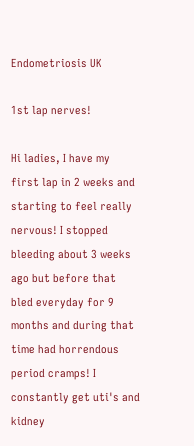Endometriosis UK

1st lap nerves!

Hi ladies, I have my first lap in 2 weeks and starting to feel really nervous! I stopped bleeding about 3 weeks ago but before that bled everyday for 9 months and during that time had horrendous period cramps! I constantly get uti's and kidney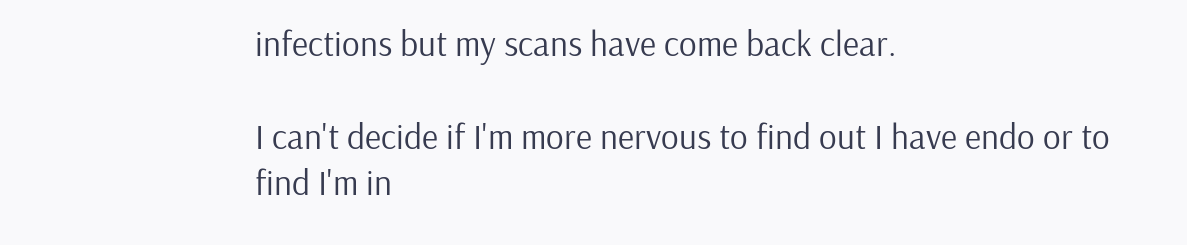infections but my scans have come back clear.

I can't decide if I'm more nervous to find out I have endo or to find I'm in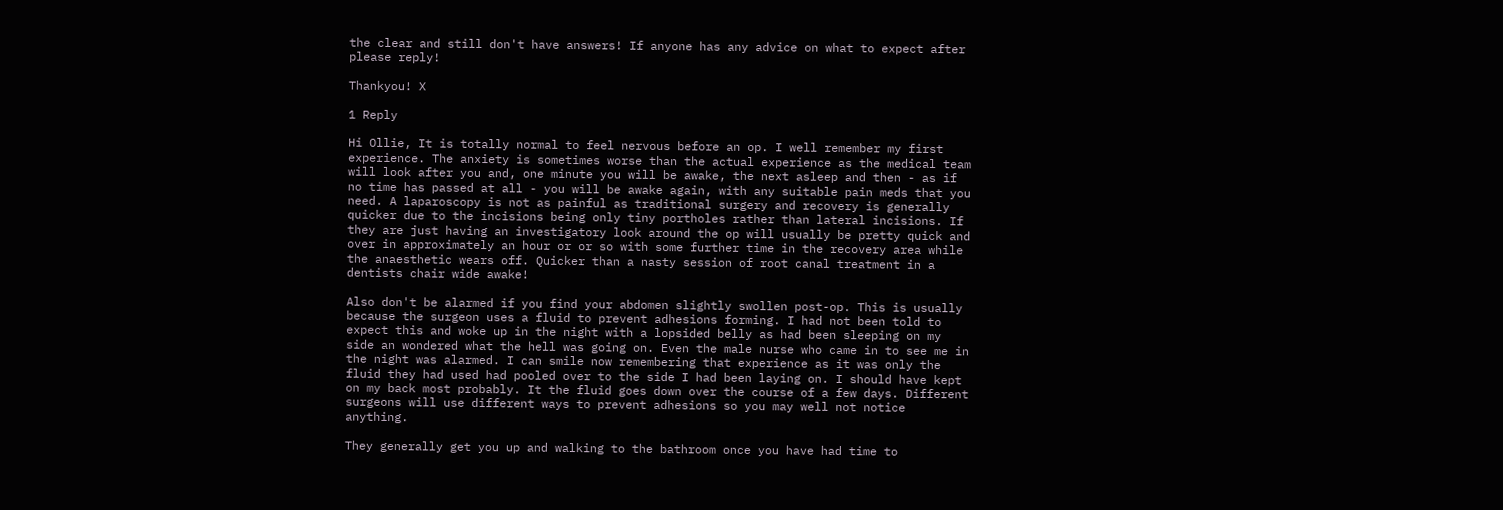the clear and still don't have answers! If anyone has any advice on what to expect after please reply!

Thankyou! X

1 Reply

Hi Ollie, It is totally normal to feel nervous before an op. I well remember my first experience. The anxiety is sometimes worse than the actual experience as the medical team will look after you and, one minute you will be awake, the next asleep and then - as if no time has passed at all - you will be awake again, with any suitable pain meds that you need. A laparoscopy is not as painful as traditional surgery and recovery is generally quicker due to the incisions being only tiny portholes rather than lateral incisions. If they are just having an investigatory look around the op will usually be pretty quick and over in approximately an hour or or so with some further time in the recovery area while the anaesthetic wears off. Quicker than a nasty session of root canal treatment in a dentists chair wide awake!

Also don't be alarmed if you find your abdomen slightly swollen post-op. This is usually because the surgeon uses a fluid to prevent adhesions forming. I had not been told to expect this and woke up in the night with a lopsided belly as had been sleeping on my side an wondered what the hell was going on. Even the male nurse who came in to see me in the night was alarmed. I can smile now remembering that experience as it was only the fluid they had used had pooled over to the side I had been laying on. I should have kept on my back most probably. It the fluid goes down over the course of a few days. Different surgeons will use different ways to prevent adhesions so you may well not notice anything.

They generally get you up and walking to the bathroom once you have had time to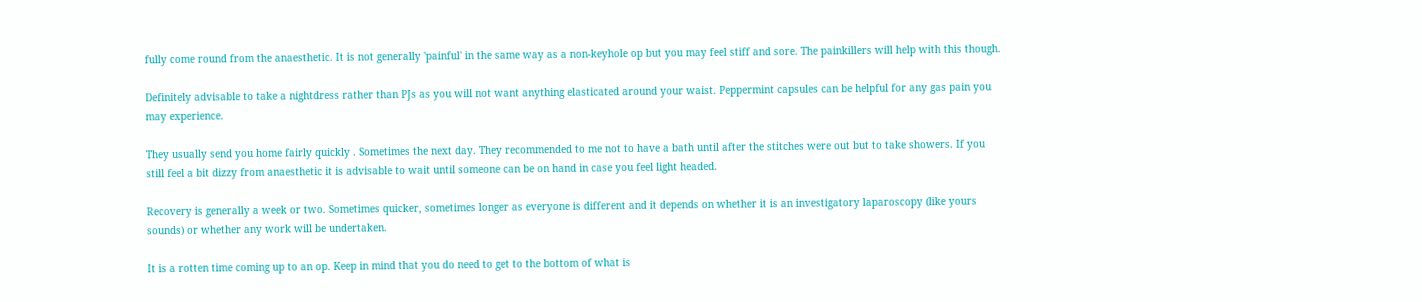fully come round from the anaesthetic. It is not generally 'painful' in the same way as a non-keyhole op but you may feel stiff and sore. The painkillers will help with this though.

Definitely advisable to take a nightdress rather than PJs as you will not want anything elasticated around your waist. Peppermint capsules can be helpful for any gas pain you may experience.

They usually send you home fairly quickly . Sometimes the next day. They recommended to me not to have a bath until after the stitches were out but to take showers. If you still feel a bit dizzy from anaesthetic it is advisable to wait until someone can be on hand in case you feel light headed.

Recovery is generally a week or two. Sometimes quicker, sometimes longer as everyone is different and it depends on whether it is an investigatory laparoscopy (like yours sounds) or whether any work will be undertaken.

It is a rotten time coming up to an op. Keep in mind that you do need to get to the bottom of what is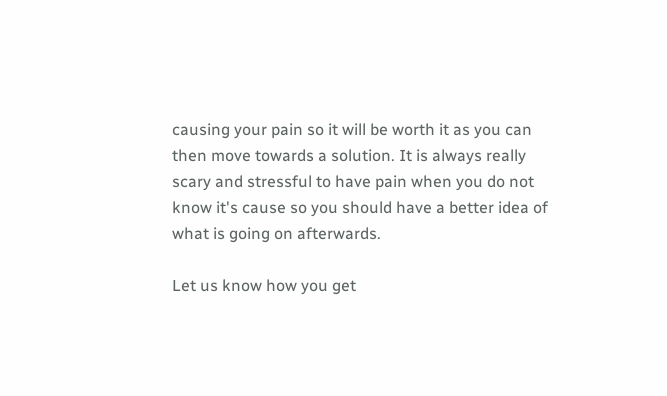causing your pain so it will be worth it as you can then move towards a solution. It is always really scary and stressful to have pain when you do not know it's cause so you should have a better idea of what is going on afterwards.

Let us know how you get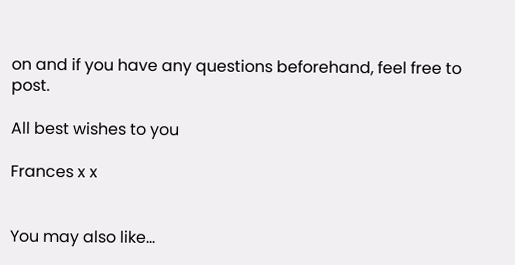on and if you have any questions beforehand, feel free to post.

All best wishes to you

Frances x x


You may also like...